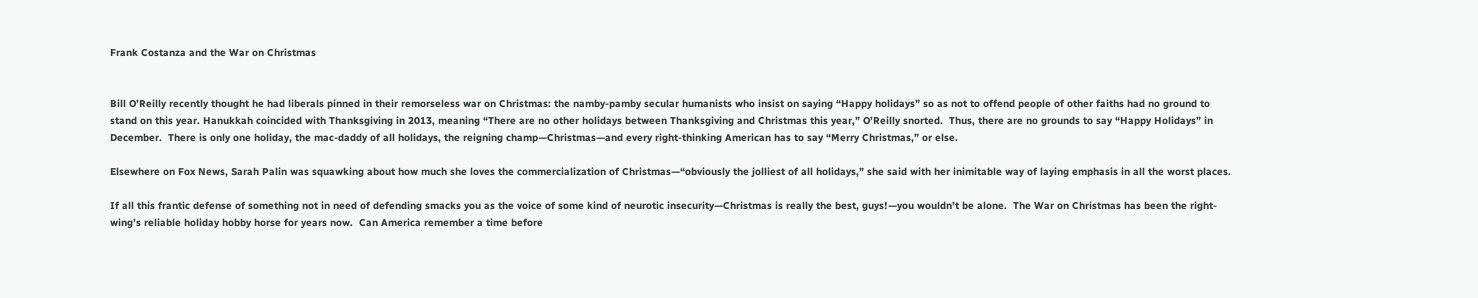Frank Costanza and the War on Christmas


Bill O’Reilly recently thought he had liberals pinned in their remorseless war on Christmas: the namby-pamby secular humanists who insist on saying “Happy holidays” so as not to offend people of other faiths had no ground to stand on this year. Hanukkah coincided with Thanksgiving in 2013, meaning “There are no other holidays between Thanksgiving and Christmas this year,” O’Reilly snorted.  Thus, there are no grounds to say “Happy Holidays” in December.  There is only one holiday, the mac-daddy of all holidays, the reigning champ—Christmas—and every right-thinking American has to say “Merry Christmas,” or else.

Elsewhere on Fox News, Sarah Palin was squawking about how much she loves the commercialization of Christmas—“obviously the jolliest of all holidays,” she said with her inimitable way of laying emphasis in all the worst places.

If all this frantic defense of something not in need of defending smacks you as the voice of some kind of neurotic insecurity—Christmas is really the best, guys!—you wouldn’t be alone.  The War on Christmas has been the right-wing’s reliable holiday hobby horse for years now.  Can America remember a time before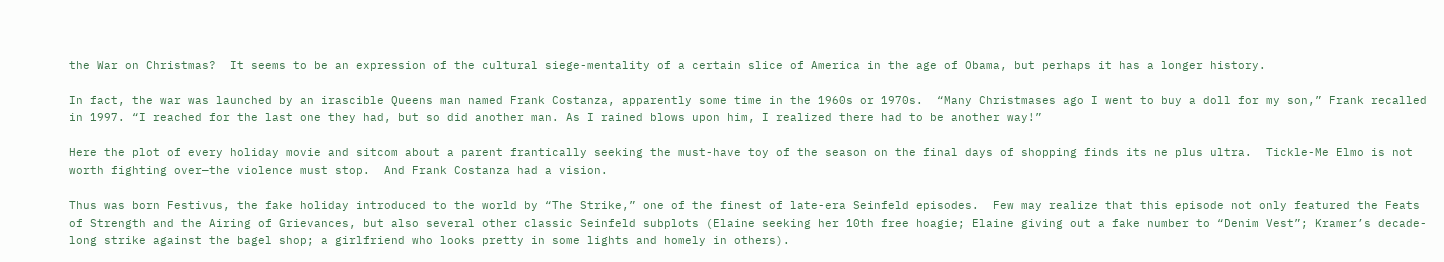the War on Christmas?  It seems to be an expression of the cultural siege-mentality of a certain slice of America in the age of Obama, but perhaps it has a longer history.

In fact, the war was launched by an irascible Queens man named Frank Costanza, apparently some time in the 1960s or 1970s.  “Many Christmases ago I went to buy a doll for my son,” Frank recalled in 1997. “I reached for the last one they had, but so did another man. As I rained blows upon him, I realized there had to be another way!”

Here the plot of every holiday movie and sitcom about a parent frantically seeking the must-have toy of the season on the final days of shopping finds its ne plus ultra.  Tickle-Me Elmo is not worth fighting over—the violence must stop.  And Frank Costanza had a vision.

Thus was born Festivus, the fake holiday introduced to the world by “The Strike,” one of the finest of late-era Seinfeld episodes.  Few may realize that this episode not only featured the Feats of Strength and the Airing of Grievances, but also several other classic Seinfeld subplots (Elaine seeking her 10th free hoagie; Elaine giving out a fake number to “Denim Vest”; Kramer’s decade-long strike against the bagel shop; a girlfriend who looks pretty in some lights and homely in others).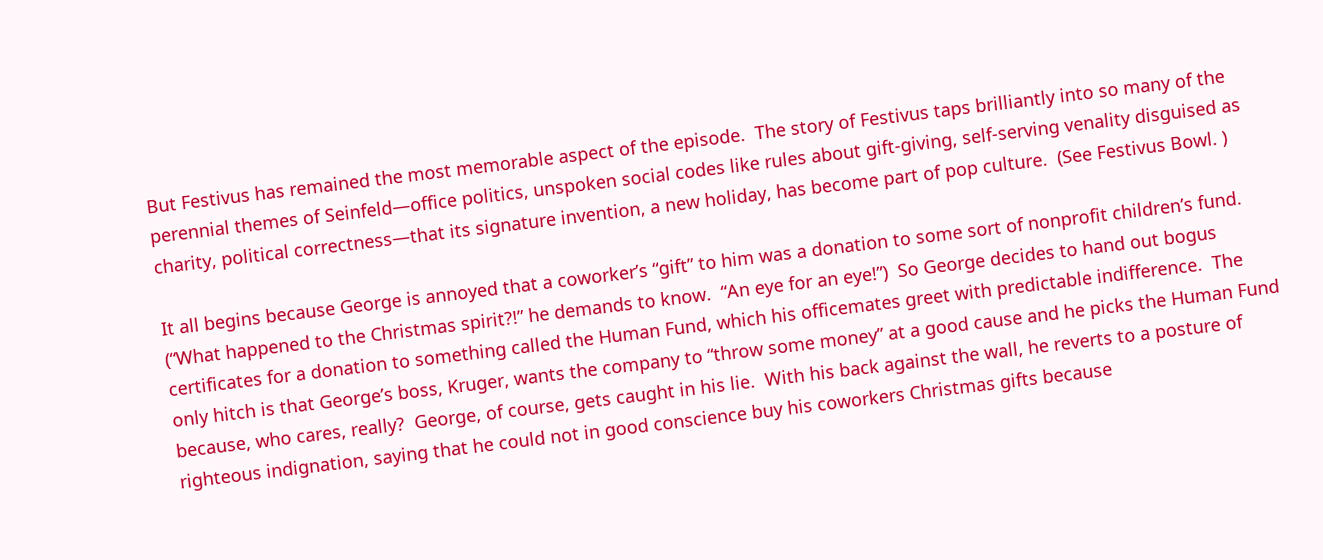But Festivus has remained the most memorable aspect of the episode.  The story of Festivus taps brilliantly into so many of the perennial themes of Seinfeld—office politics, unspoken social codes like rules about gift-giving, self-serving venality disguised as charity, political correctness—that its signature invention, a new holiday, has become part of pop culture.  (See Festivus Bowl. )

It all begins because George is annoyed that a coworker’s “gift” to him was a donation to some sort of nonprofit children’s fund.  (“What happened to the Christmas spirit?!” he demands to know.  “An eye for an eye!”)  So George decides to hand out bogus certificates for a donation to something called the Human Fund, which his officemates greet with predictable indifference.  The only hitch is that George’s boss, Kruger, wants the company to “throw some money” at a good cause and he picks the Human Fund because, who cares, really?  George, of course, gets caught in his lie.  With his back against the wall, he reverts to a posture of righteous indignation, saying that he could not in good conscience buy his coworkers Christmas gifts because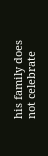his family does not celebrate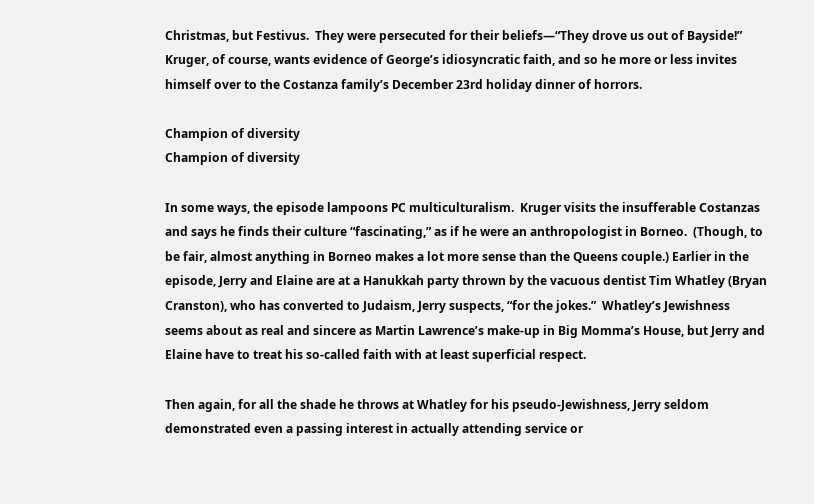Christmas, but Festivus.  They were persecuted for their beliefs—“They drove us out of Bayside!”   Kruger, of course, wants evidence of George’s idiosyncratic faith, and so he more or less invites himself over to the Costanza family’s December 23rd holiday dinner of horrors.

Champion of diversity
Champion of diversity

In some ways, the episode lampoons PC multiculturalism.  Kruger visits the insufferable Costanzas and says he finds their culture “fascinating,” as if he were an anthropologist in Borneo.  (Though, to be fair, almost anything in Borneo makes a lot more sense than the Queens couple.) Earlier in the episode, Jerry and Elaine are at a Hanukkah party thrown by the vacuous dentist Tim Whatley (Bryan Cranston), who has converted to Judaism, Jerry suspects, “for the jokes.”  Whatley’s Jewishness seems about as real and sincere as Martin Lawrence’s make-up in Big Momma’s House, but Jerry and Elaine have to treat his so-called faith with at least superficial respect.

Then again, for all the shade he throws at Whatley for his pseudo-Jewishness, Jerry seldom demonstrated even a passing interest in actually attending service or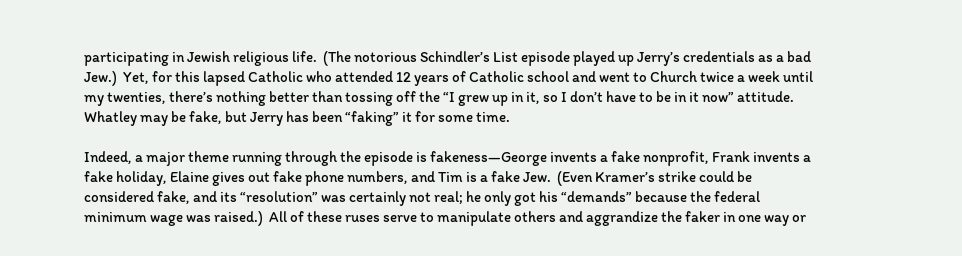participating in Jewish religious life.  (The notorious Schindler’s List episode played up Jerry’s credentials as a bad Jew.)  Yet, for this lapsed Catholic who attended 12 years of Catholic school and went to Church twice a week until my twenties, there’s nothing better than tossing off the “I grew up in it, so I don’t have to be in it now” attitude. Whatley may be fake, but Jerry has been “faking” it for some time.

Indeed, a major theme running through the episode is fakeness—George invents a fake nonprofit, Frank invents a fake holiday, Elaine gives out fake phone numbers, and Tim is a fake Jew.  (Even Kramer’s strike could be considered fake, and its “resolution” was certainly not real; he only got his “demands” because the federal minimum wage was raised.)  All of these ruses serve to manipulate others and aggrandize the faker in one way or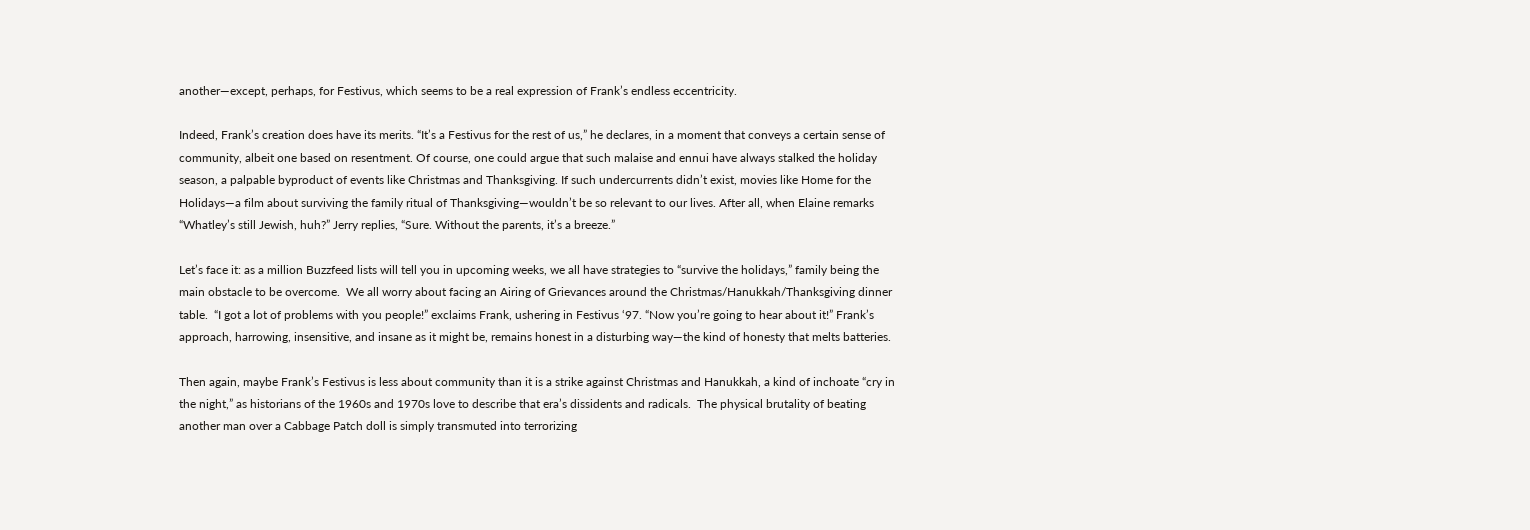another—except, perhaps, for Festivus, which seems to be a real expression of Frank’s endless eccentricity.

Indeed, Frank’s creation does have its merits. “It’s a Festivus for the rest of us,” he declares, in a moment that conveys a certain sense of community, albeit one based on resentment. Of course, one could argue that such malaise and ennui have always stalked the holiday season, a palpable byproduct of events like Christmas and Thanksgiving. If such undercurrents didn’t exist, movies like Home for the Holidays—a film about surviving the family ritual of Thanksgiving—wouldn’t be so relevant to our lives. After all, when Elaine remarks “Whatley’s still Jewish, huh?” Jerry replies, “Sure. Without the parents, it’s a breeze.”

Let’s face it: as a million Buzzfeed lists will tell you in upcoming weeks, we all have strategies to “survive the holidays,” family being the main obstacle to be overcome.  We all worry about facing an Airing of Grievances around the Christmas/Hanukkah/Thanksgiving dinner table.  “I got a lot of problems with you people!” exclaims Frank, ushering in Festivus ‘97. “Now you’re going to hear about it!” Frank’s approach, harrowing, insensitive, and insane as it might be, remains honest in a disturbing way—the kind of honesty that melts batteries.

Then again, maybe Frank’s Festivus is less about community than it is a strike against Christmas and Hanukkah, a kind of inchoate “cry in the night,” as historians of the 1960s and 1970s love to describe that era’s dissidents and radicals.  The physical brutality of beating another man over a Cabbage Patch doll is simply transmuted into terrorizing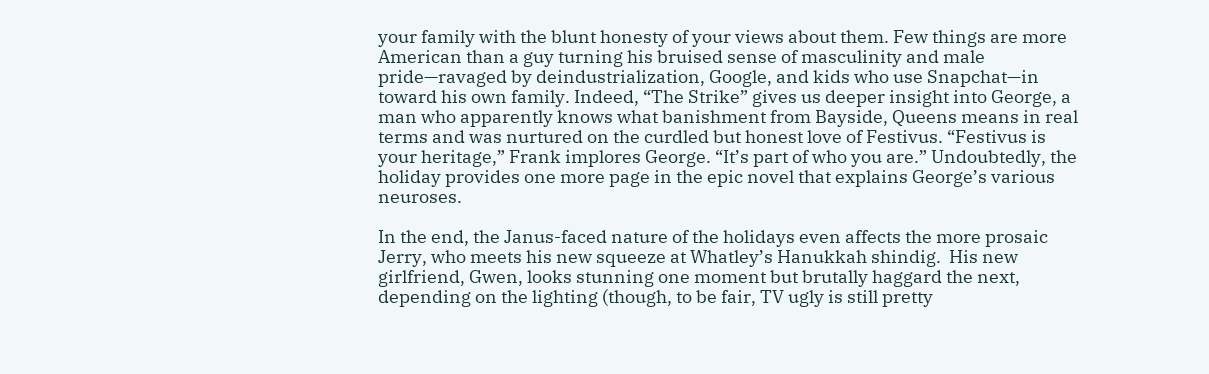your family with the blunt honesty of your views about them. Few things are more American than a guy turning his bruised sense of masculinity and male pride—ravaged by deindustrialization, Google, and kids who use Snapchat—in toward his own family. Indeed, “The Strike” gives us deeper insight into George, a man who apparently knows what banishment from Bayside, Queens means in real terms and was nurtured on the curdled but honest love of Festivus. “Festivus is your heritage,” Frank implores George. “It’s part of who you are.” Undoubtedly, the holiday provides one more page in the epic novel that explains George’s various neuroses.

In the end, the Janus-faced nature of the holidays even affects the more prosaic Jerry, who meets his new squeeze at Whatley’s Hanukkah shindig.  His new girlfriend, Gwen, looks stunning one moment but brutally haggard the next, depending on the lighting (though, to be fair, TV ugly is still pretty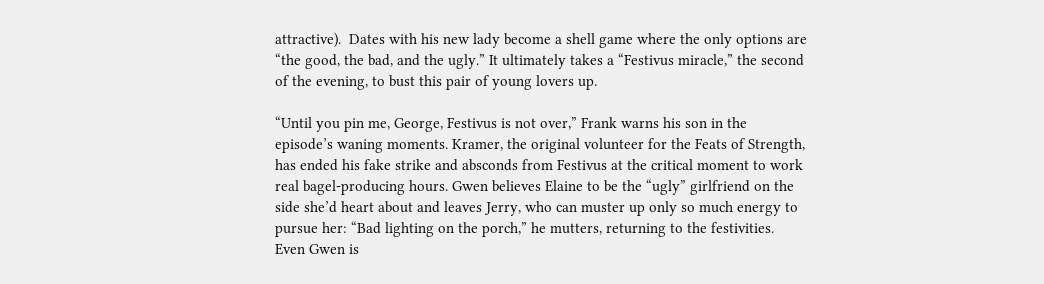attractive).  Dates with his new lady become a shell game where the only options are “the good, the bad, and the ugly.” It ultimately takes a “Festivus miracle,” the second of the evening, to bust this pair of young lovers up.

“Until you pin me, George, Festivus is not over,” Frank warns his son in the episode’s waning moments. Kramer, the original volunteer for the Feats of Strength, has ended his fake strike and absconds from Festivus at the critical moment to work real bagel-producing hours. Gwen believes Elaine to be the “ugly” girlfriend on the side she’d heart about and leaves Jerry, who can muster up only so much energy to pursue her: “Bad lighting on the porch,” he mutters, returning to the festivities.  Even Gwen is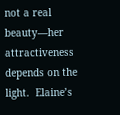not a real beauty—her attractiveness depends on the light.  Elaine’s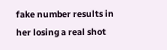fake number results in her losing a real shot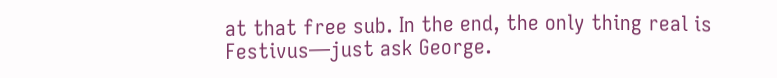at that free sub. In the end, the only thing real is Festivus—just ask George.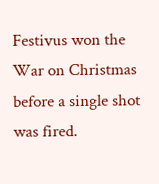Festivus won the War on Christmas before a single shot was fired.